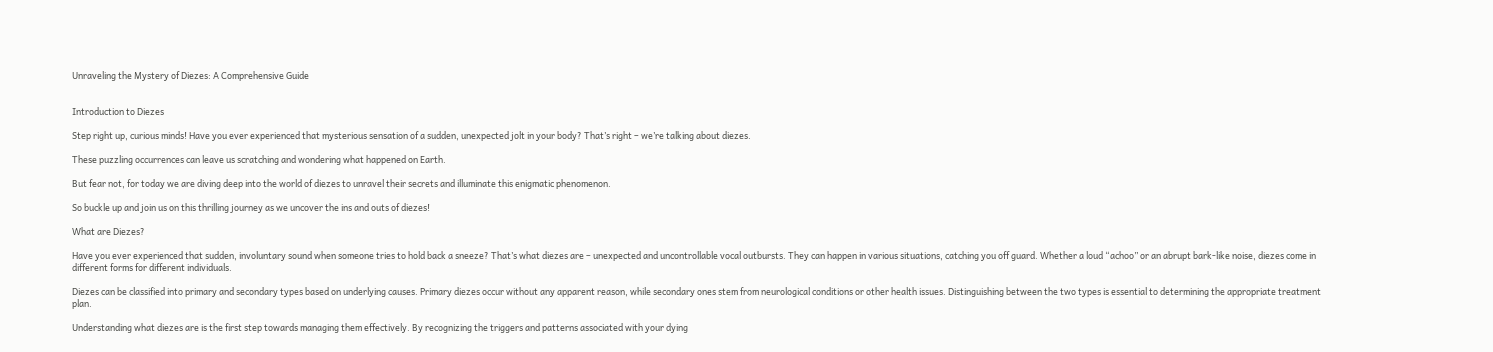Unraveling the Mystery of Diezes: A Comprehensive Guide


Introduction to Diezes

Step right up, curious minds! Have you ever experienced that mysterious sensation of a sudden, unexpected jolt in your body? That’s right – we’re talking about diezes.

These puzzling occurrences can leave us scratching and wondering what happened on Earth.

But fear not, for today we are diving deep into the world of diezes to unravel their secrets and illuminate this enigmatic phenomenon.

So buckle up and join us on this thrilling journey as we uncover the ins and outs of diezes!

What are Diezes?

Have you ever experienced that sudden, involuntary sound when someone tries to hold back a sneeze? That’s what diezes are – unexpected and uncontrollable vocal outbursts. They can happen in various situations, catching you off guard. Whether a loud “achoo” or an abrupt bark-like noise, diezes come in different forms for different individuals.

Diezes can be classified into primary and secondary types based on underlying causes. Primary diezes occur without any apparent reason, while secondary ones stem from neurological conditions or other health issues. Distinguishing between the two types is essential to determining the appropriate treatment plan.

Understanding what diezes are is the first step towards managing them effectively. By recognizing the triggers and patterns associated with your dying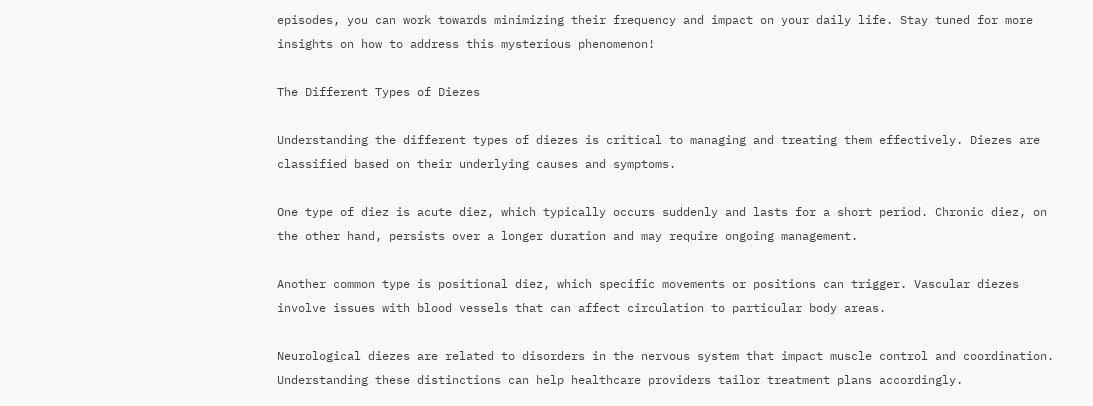episodes, you can work towards minimizing their frequency and impact on your daily life. Stay tuned for more insights on how to address this mysterious phenomenon!

The Different Types of Diezes

Understanding the different types of diezes is critical to managing and treating them effectively. Diezes are classified based on their underlying causes and symptoms.

One type of diez is acute diez, which typically occurs suddenly and lasts for a short period. Chronic diez, on the other hand, persists over a longer duration and may require ongoing management.

Another common type is positional diez, which specific movements or positions can trigger. Vascular diezes involve issues with blood vessels that can affect circulation to particular body areas.

Neurological diezes are related to disorders in the nervous system that impact muscle control and coordination. Understanding these distinctions can help healthcare providers tailor treatment plans accordingly.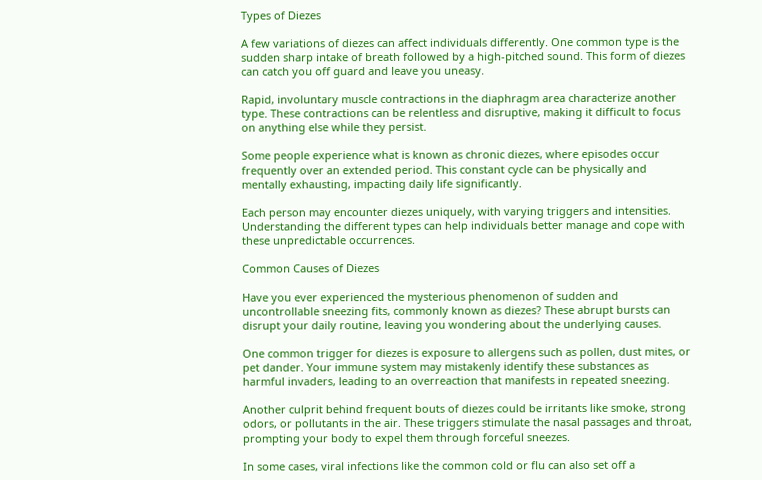Types of Diezes

A few variations of diezes can affect individuals differently. One common type is the sudden sharp intake of breath followed by a high-pitched sound. This form of diezes can catch you off guard and leave you uneasy.

Rapid, involuntary muscle contractions in the diaphragm area characterize another type. These contractions can be relentless and disruptive, making it difficult to focus on anything else while they persist.

Some people experience what is known as chronic diezes, where episodes occur frequently over an extended period. This constant cycle can be physically and mentally exhausting, impacting daily life significantly.

Each person may encounter diezes uniquely, with varying triggers and intensities. Understanding the different types can help individuals better manage and cope with these unpredictable occurrences.

Common Causes of Diezes

Have you ever experienced the mysterious phenomenon of sudden and uncontrollable sneezing fits, commonly known as diezes? These abrupt bursts can disrupt your daily routine, leaving you wondering about the underlying causes.

One common trigger for diezes is exposure to allergens such as pollen, dust mites, or pet dander. Your immune system may mistakenly identify these substances as harmful invaders, leading to an overreaction that manifests in repeated sneezing.

Another culprit behind frequent bouts of diezes could be irritants like smoke, strong odors, or pollutants in the air. These triggers stimulate the nasal passages and throat, prompting your body to expel them through forceful sneezes.

In some cases, viral infections like the common cold or flu can also set off a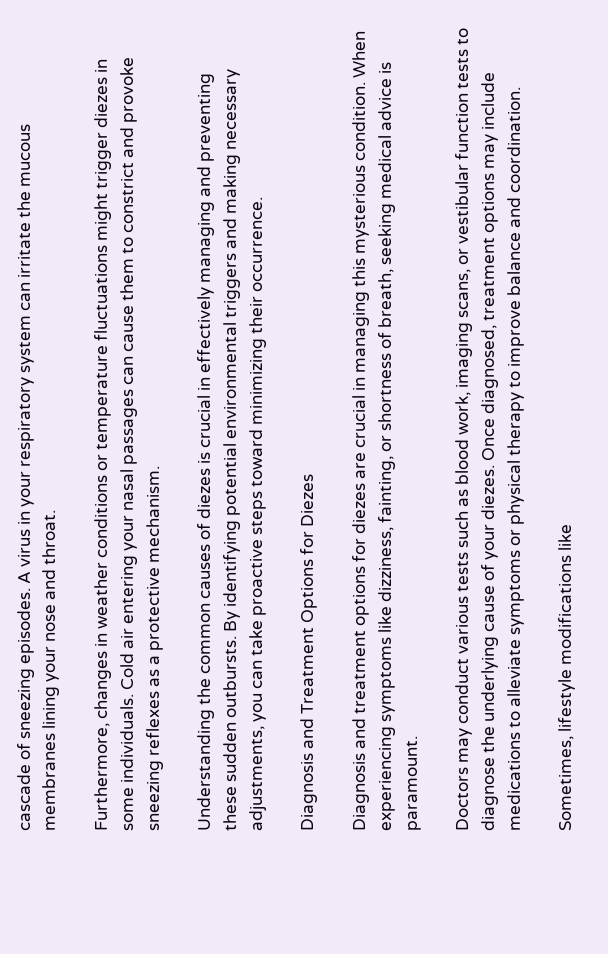cascade of sneezing episodes. A virus in your respiratory system can irritate the mucous membranes lining your nose and throat.

Furthermore, changes in weather conditions or temperature fluctuations might trigger diezes in some individuals. Cold air entering your nasal passages can cause them to constrict and provoke sneezing reflexes as a protective mechanism.

Understanding the common causes of diezes is crucial in effectively managing and preventing these sudden outbursts. By identifying potential environmental triggers and making necessary adjustments, you can take proactive steps toward minimizing their occurrence.

Diagnosis and Treatment Options for Diezes

Diagnosis and treatment options for diezes are crucial in managing this mysterious condition. When experiencing symptoms like dizziness, fainting, or shortness of breath, seeking medical advice is paramount.

Doctors may conduct various tests such as blood work, imaging scans, or vestibular function tests to diagnose the underlying cause of your diezes. Once diagnosed, treatment options may include medications to alleviate symptoms or physical therapy to improve balance and coordination.

Sometimes, lifestyle modifications like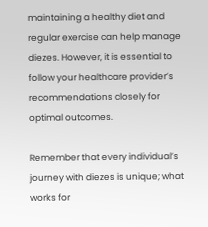maintaining a healthy diet and regular exercise can help manage diezes. However, it is essential to follow your healthcare provider’s recommendations closely for optimal outcomes.

Remember that every individual’s journey with diezes is unique; what works for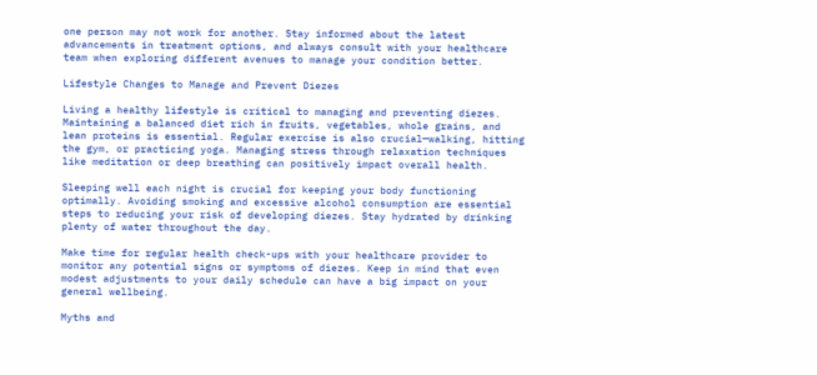one person may not work for another. Stay informed about the latest advancements in treatment options, and always consult with your healthcare team when exploring different avenues to manage your condition better.

Lifestyle Changes to Manage and Prevent Diezes

Living a healthy lifestyle is critical to managing and preventing diezes. Maintaining a balanced diet rich in fruits, vegetables, whole grains, and lean proteins is essential. Regular exercise is also crucial—walking, hitting the gym, or practicing yoga. Managing stress through relaxation techniques like meditation or deep breathing can positively impact overall health.

Sleeping well each night is crucial for keeping your body functioning optimally. Avoiding smoking and excessive alcohol consumption are essential steps to reducing your risk of developing diezes. Stay hydrated by drinking plenty of water throughout the day.

Make time for regular health check-ups with your healthcare provider to monitor any potential signs or symptoms of diezes. Keep in mind that even modest adjustments to your daily schedule can have a big impact on your general wellbeing.

Myths and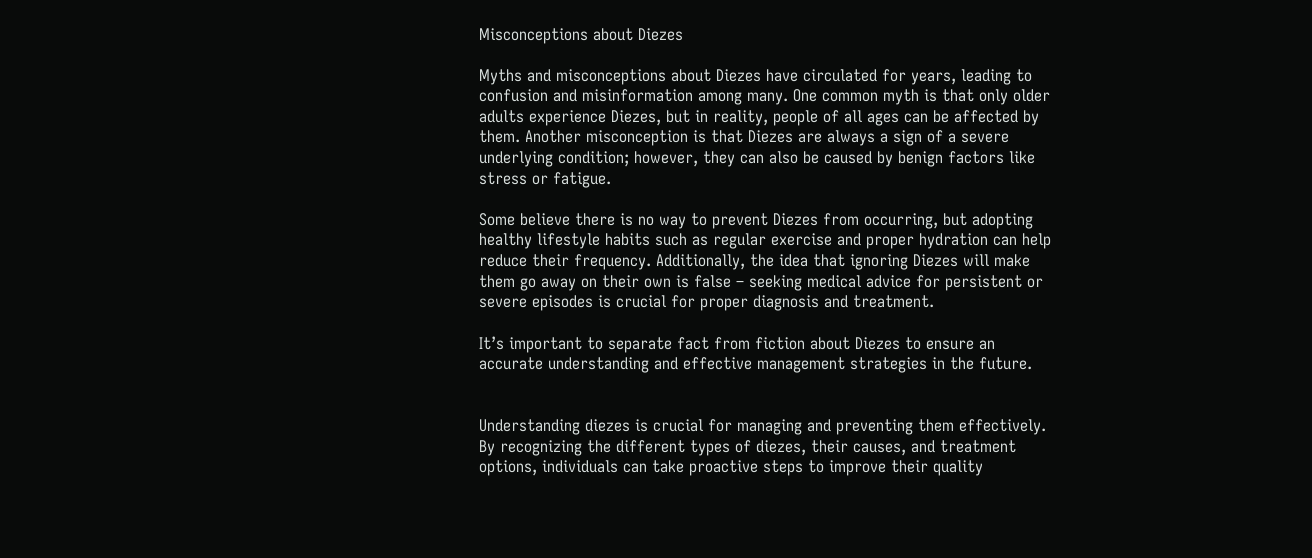Misconceptions about Diezes

Myths and misconceptions about Diezes have circulated for years, leading to confusion and misinformation among many. One common myth is that only older adults experience Diezes, but in reality, people of all ages can be affected by them. Another misconception is that Diezes are always a sign of a severe underlying condition; however, they can also be caused by benign factors like stress or fatigue.

Some believe there is no way to prevent Diezes from occurring, but adopting healthy lifestyle habits such as regular exercise and proper hydration can help reduce their frequency. Additionally, the idea that ignoring Diezes will make them go away on their own is false – seeking medical advice for persistent or severe episodes is crucial for proper diagnosis and treatment.

It’s important to separate fact from fiction about Diezes to ensure an accurate understanding and effective management strategies in the future.


Understanding diezes is crucial for managing and preventing them effectively. By recognizing the different types of diezes, their causes, and treatment options, individuals can take proactive steps to improve their quality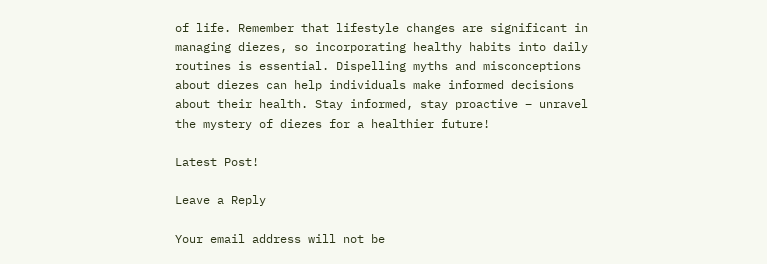of life. Remember that lifestyle changes are significant in managing diezes, so incorporating healthy habits into daily routines is essential. Dispelling myths and misconceptions about diezes can help individuals make informed decisions about their health. Stay informed, stay proactive – unravel the mystery of diezes for a healthier future!

Latest Post!

Leave a Reply

Your email address will not be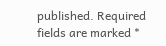published. Required fields are marked *